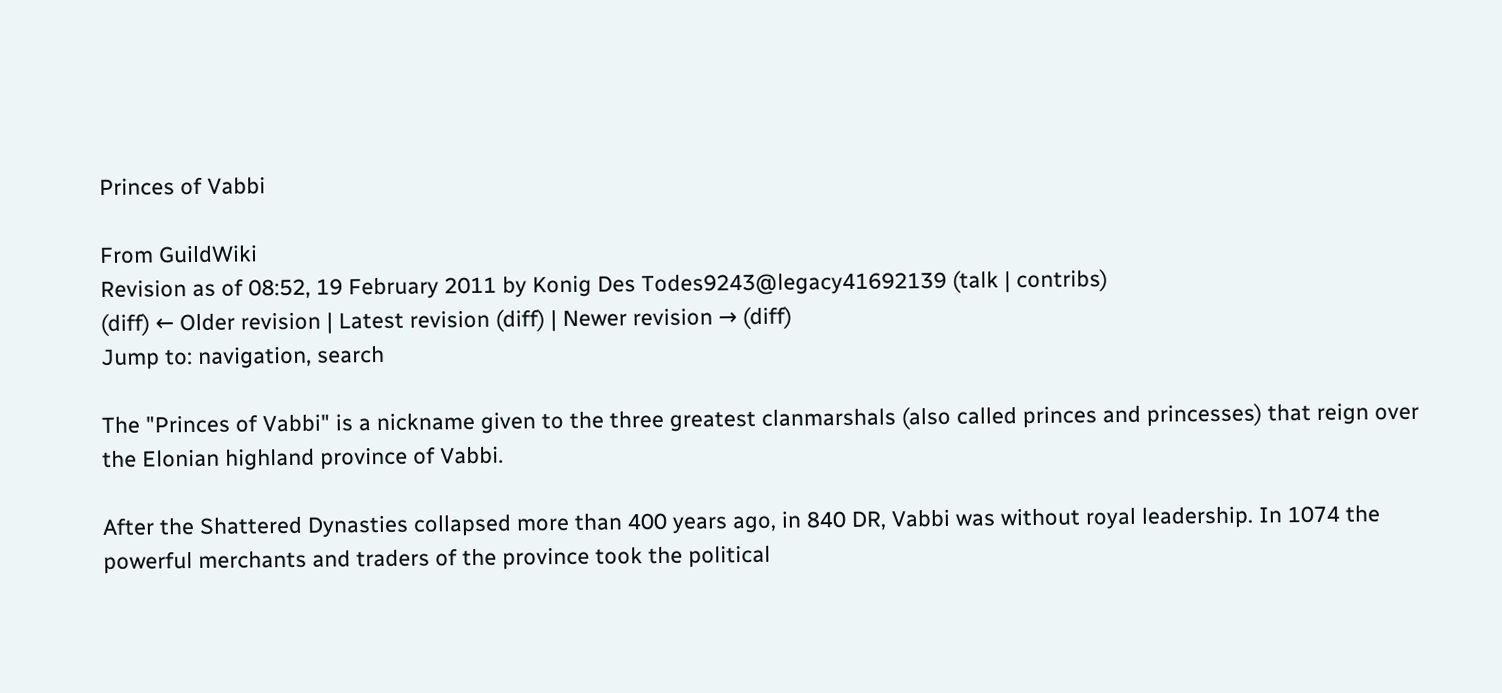Princes of Vabbi

From GuildWiki
Revision as of 08:52, 19 February 2011 by Konig Des Todes9243@legacy41692139 (talk | contribs)
(diff) ← Older revision | Latest revision (diff) | Newer revision → (diff)
Jump to: navigation, search

The "Princes of Vabbi" is a nickname given to the three greatest clanmarshals (also called princes and princesses) that reign over the Elonian highland province of Vabbi.

After the Shattered Dynasties collapsed more than 400 years ago, in 840 DR, Vabbi was without royal leadership. In 1074 the powerful merchants and traders of the province took the political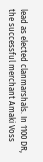lead as elected clanmarshals. In 1100 DR, the successful merchant Amaki Voss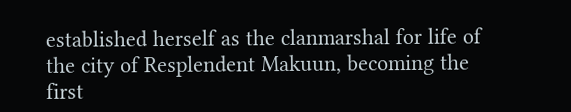established herself as the clanmarshal for life of the city of Resplendent Makuun, becoming the first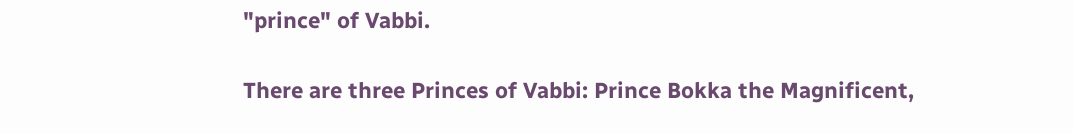"prince" of Vabbi.

There are three Princes of Vabbi: Prince Bokka the Magnificent,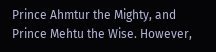Prince Ahmtur the Mighty, and Prince Mehtu the Wise. However,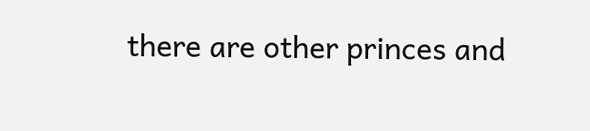there are other princes and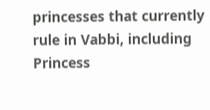princesses that currently rule in Vabbi, including Princess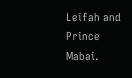Leifah and Prince Mabai.